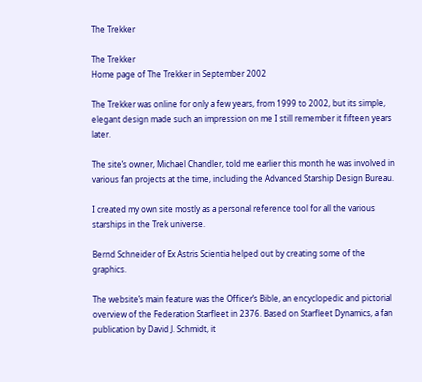The Trekker

The Trekker
Home page of The Trekker in September 2002

The Trekker was online for only a few years, from 1999 to 2002, but its simple, elegant design made such an impression on me I still remember it fifteen years later.

The site’s owner, Michael Chandler, told me earlier this month he was involved in various fan projects at the time, including the Advanced Starship Design Bureau.

I created my own site mostly as a personal reference tool for all the various starships in the Trek universe.

Bernd Schneider of Ex Astris Scientia helped out by creating some of the graphics.

The website’s main feature was the Officer’s Bible, an encyclopedic and pictorial overview of the Federation Starfleet in 2376. Based on Starfleet Dynamics, a fan publication by David J. Schmidt, it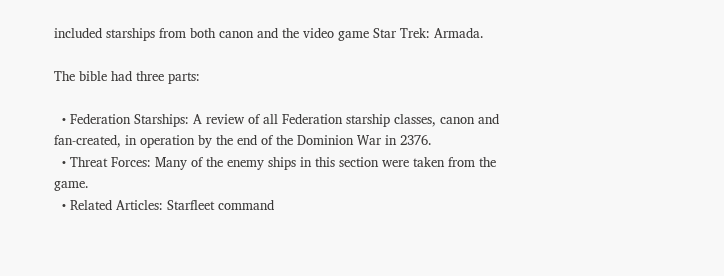included starships from both canon and the video game Star Trek: Armada.

The bible had three parts:

  • Federation Starships: A review of all Federation starship classes, canon and fan-created, in operation by the end of the Dominion War in 2376.
  • Threat Forces: Many of the enemy ships in this section were taken from the game.
  • Related Articles: Starfleet command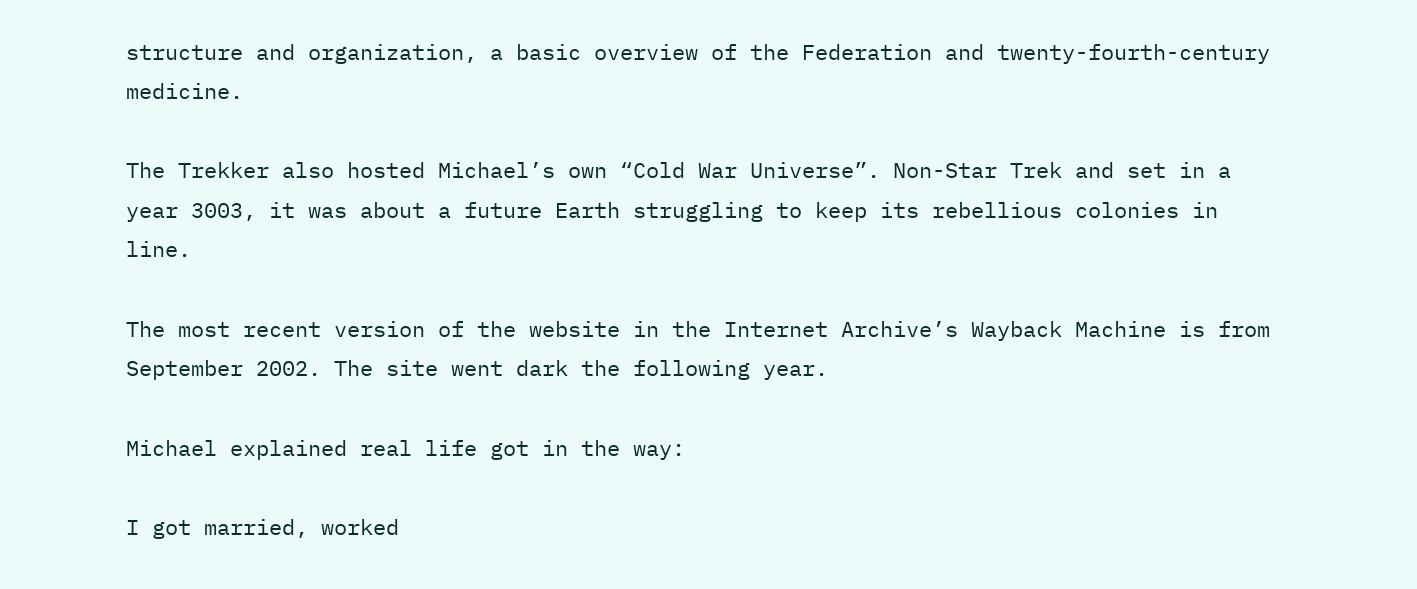structure and organization, a basic overview of the Federation and twenty-fourth-century medicine.

The Trekker also hosted Michael’s own “Cold War Universe”. Non-Star Trek and set in a year 3003, it was about a future Earth struggling to keep its rebellious colonies in line.

The most recent version of the website in the Internet Archive’s Wayback Machine is from September 2002. The site went dark the following year.

Michael explained real life got in the way:

I got married, worked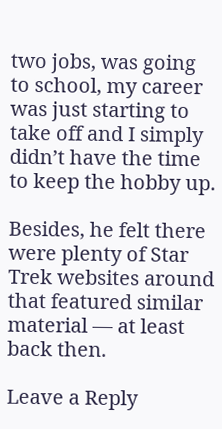two jobs, was going to school, my career was just starting to take off and I simply didn’t have the time to keep the hobby up.

Besides, he felt there were plenty of Star Trek websites around that featured similar material — at least back then.

Leave a Reply